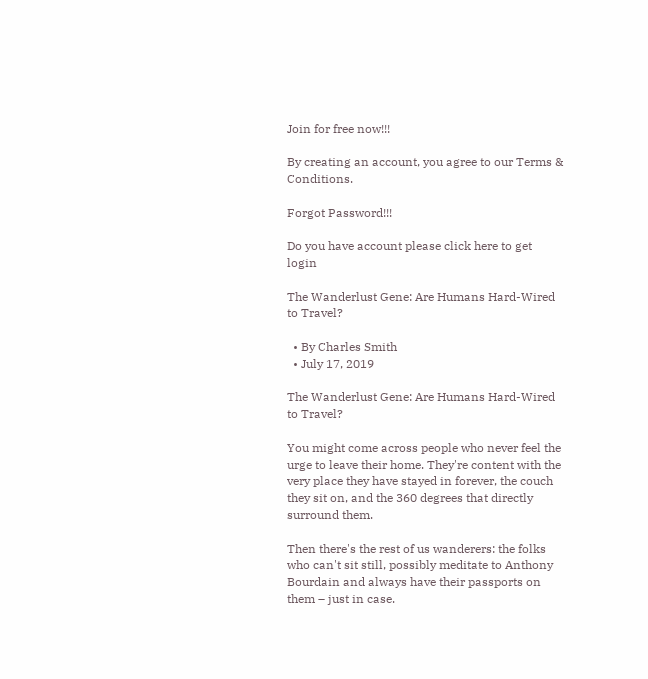Join for free now!!!

By creating an account, you agree to our Terms & Conditions.

Forgot Password!!!

Do you have account please click here to get login

The Wanderlust Gene: Are Humans Hard-Wired to Travel?

  • By Charles Smith
  • July 17, 2019

The Wanderlust Gene: Are Humans Hard-Wired to Travel?

You might come across people who never feel the urge to leave their home. They're content with the very place they have stayed in forever, the couch they sit on, and the 360 degrees that directly surround them.

Then there's the rest of us wanderers: the folks who can't sit still, possibly meditate to Anthony Bourdain and always have their passports on them – just in case.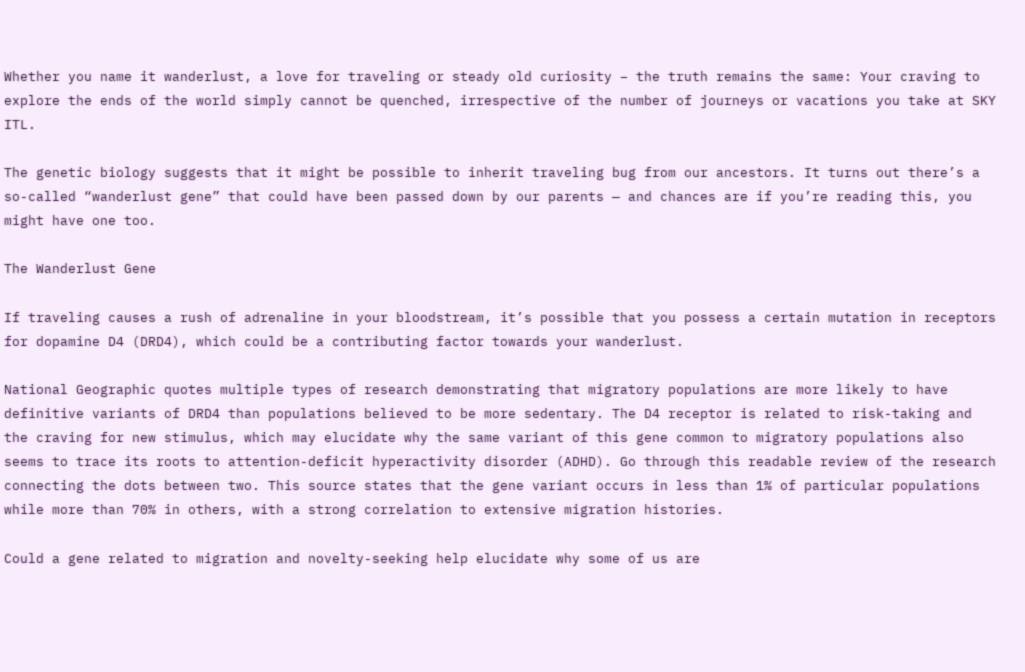Whether you name it wanderlust, a love for traveling or steady old curiosity – the truth remains the same: Your craving to explore the ends of the world simply cannot be quenched, irrespective of the number of journeys or vacations you take at SKY ITL.

The genetic biology suggests that it might be possible to inherit traveling bug from our ancestors. It turns out there’s a so-called “wanderlust gene” that could have been passed down by our parents — and chances are if you’re reading this, you might have one too.

The Wanderlust Gene

If traveling causes a rush of adrenaline in your bloodstream, it’s possible that you possess a certain mutation in receptors for dopamine D4 (DRD4), which could be a contributing factor towards your wanderlust.

National Geographic quotes multiple types of research demonstrating that migratory populations are more likely to have definitive variants of DRD4 than populations believed to be more sedentary. The D4 receptor is related to risk-taking and the craving for new stimulus, which may elucidate why the same variant of this gene common to migratory populations also seems to trace its roots to attention-deficit hyperactivity disorder (ADHD). Go through this readable review of the research connecting the dots between two. This source states that the gene variant occurs in less than 1% of particular populations while more than 70% in others, with a strong correlation to extensive migration histories.

Could a gene related to migration and novelty-seeking help elucidate why some of us are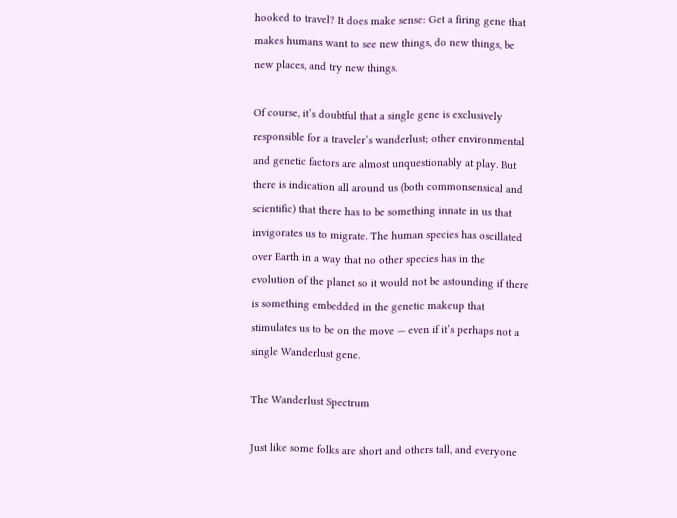hooked to travel? It does make sense: Get a firing gene that makes humans want to see new things, do new things, be new places, and try new things.

Of course, it’s doubtful that a single gene is exclusively responsible for a traveler’s wanderlust; other environmental and genetic factors are almost unquestionably at play. But there is indication all around us (both commonsensical and scientific) that there has to be something innate in us that invigorates us to migrate. The human species has oscillated over Earth in a way that no other species has in the evolution of the planet so it would not be astounding if there is something embedded in the genetic makeup that stimulates us to be on the move — even if it’s perhaps not a single Wanderlust gene.

The Wanderlust Spectrum

Just like some folks are short and others tall, and everyone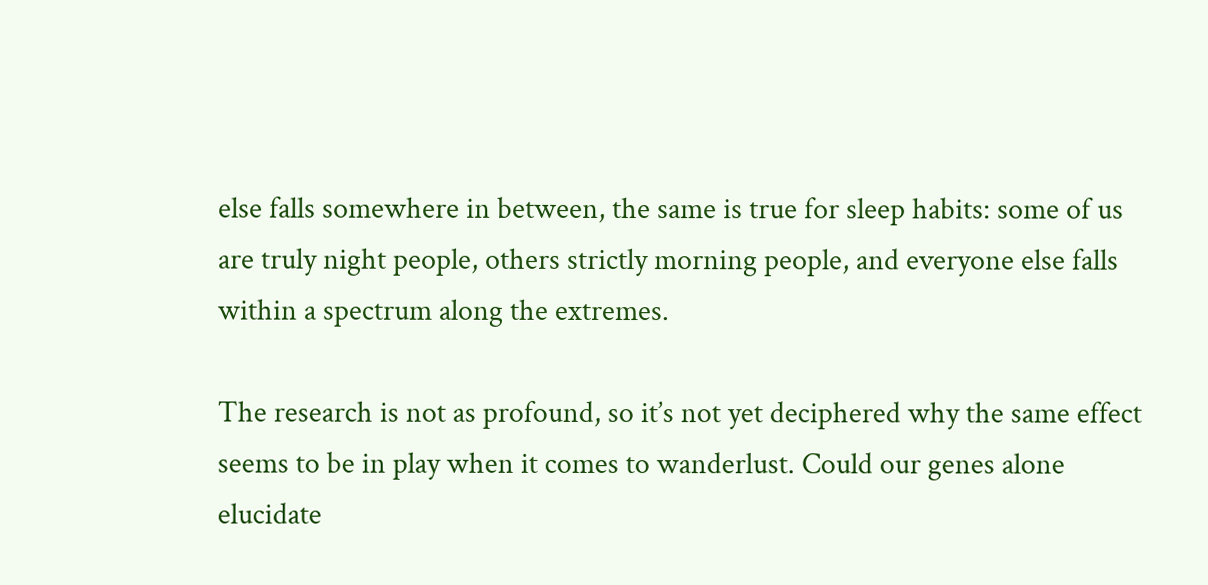else falls somewhere in between, the same is true for sleep habits: some of us are truly night people, others strictly morning people, and everyone else falls within a spectrum along the extremes.

The research is not as profound, so it’s not yet deciphered why the same effect seems to be in play when it comes to wanderlust. Could our genes alone elucidate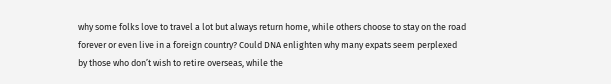why some folks love to travel a lot but always return home, while others choose to stay on the road forever or even live in a foreign country? Could DNA enlighten why many expats seem perplexed by those who don’t wish to retire overseas, while the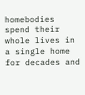homebodies spend their whole lives in a single home for decades and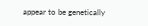appear to be genetically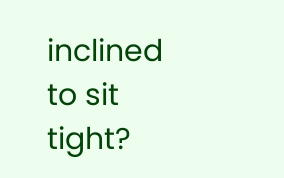inclined to sit tight?